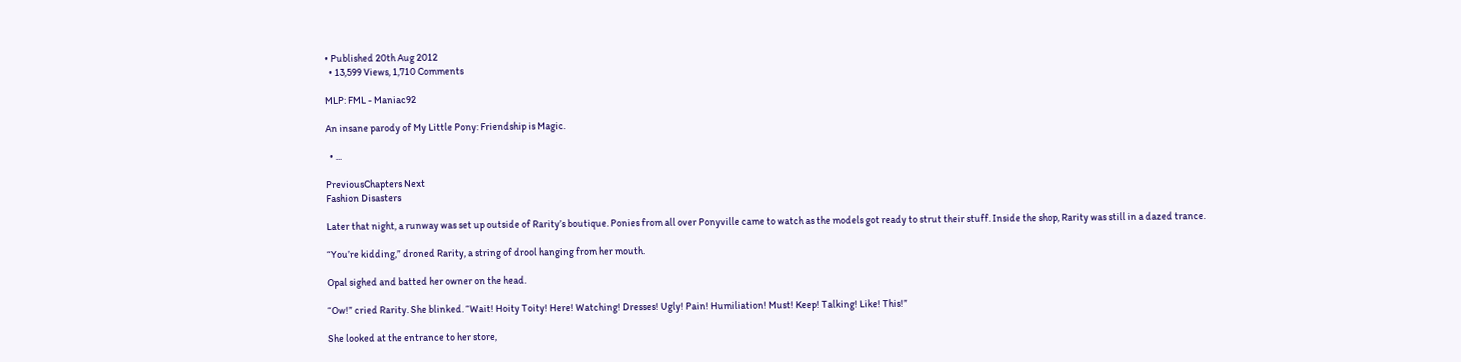• Published 20th Aug 2012
  • 13,599 Views, 1,710 Comments

MLP: FML - Maniac92

An insane parody of My Little Pony: Friendship is Magic.

  • ...

PreviousChapters Next
Fashion Disasters

Later that night, a runway was set up outside of Rarity’s boutique. Ponies from all over Ponyville came to watch as the models got ready to strut their stuff. Inside the shop, Rarity was still in a dazed trance.

“You’re kidding,” droned Rarity, a string of drool hanging from her mouth.

Opal sighed and batted her owner on the head.

“Ow!” cried Rarity. She blinked. “Wait! Hoity Toity! Here! Watching! Dresses! Ugly! Pain! Humiliation! Must! Keep! Talking! Like! This!”

She looked at the entrance to her store,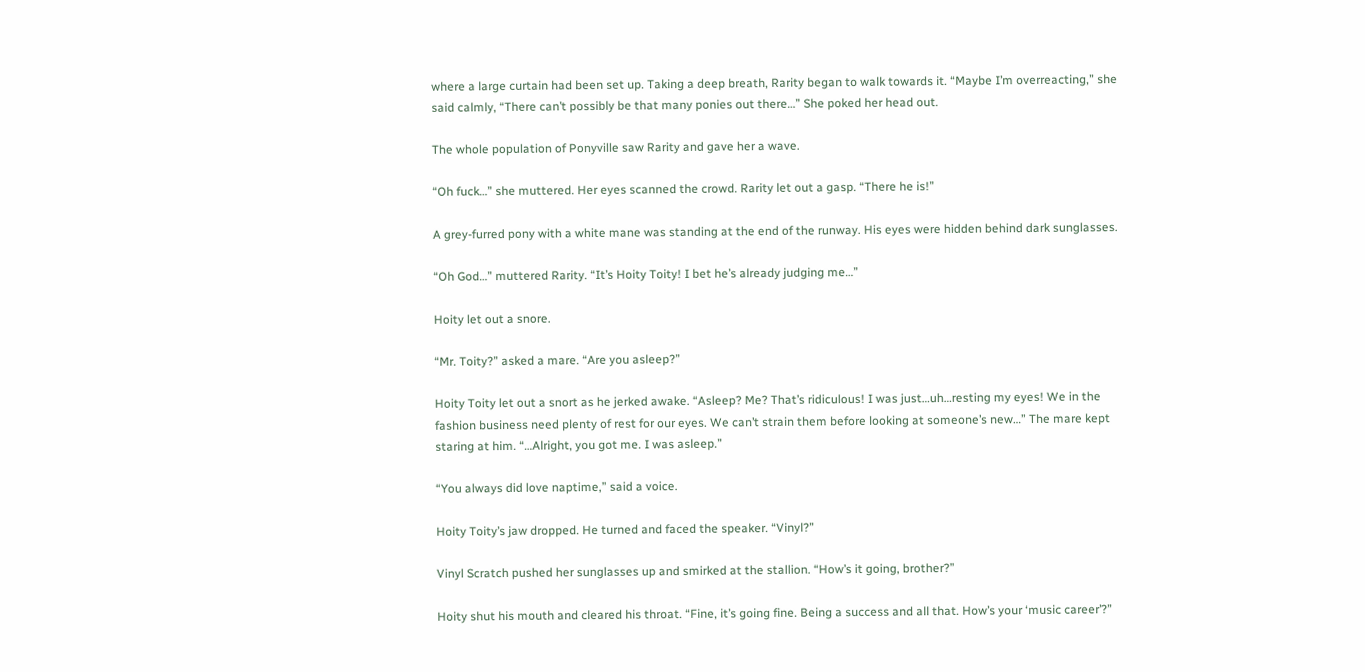where a large curtain had been set up. Taking a deep breath, Rarity began to walk towards it. “Maybe I’m overreacting,” she said calmly, “There can’t possibly be that many ponies out there…” She poked her head out.

The whole population of Ponyville saw Rarity and gave her a wave.

“Oh fuck…” she muttered. Her eyes scanned the crowd. Rarity let out a gasp. “There he is!”

A grey-furred pony with a white mane was standing at the end of the runway. His eyes were hidden behind dark sunglasses.

“Oh God…” muttered Rarity. “It’s Hoity Toity! I bet he’s already judging me…”

Hoity let out a snore.

“Mr. Toity?” asked a mare. “Are you asleep?”

Hoity Toity let out a snort as he jerked awake. “Asleep? Me? That’s ridiculous! I was just…uh…resting my eyes! We in the fashion business need plenty of rest for our eyes. We can’t strain them before looking at someone’s new…” The mare kept staring at him. “…Alright, you got me. I was asleep.”

“You always did love naptime,” said a voice.

Hoity Toity’s jaw dropped. He turned and faced the speaker. “Vinyl?”

Vinyl Scratch pushed her sunglasses up and smirked at the stallion. “How’s it going, brother?”

Hoity shut his mouth and cleared his throat. “Fine, it’s going fine. Being a success and all that. How’s your ‘music career’?”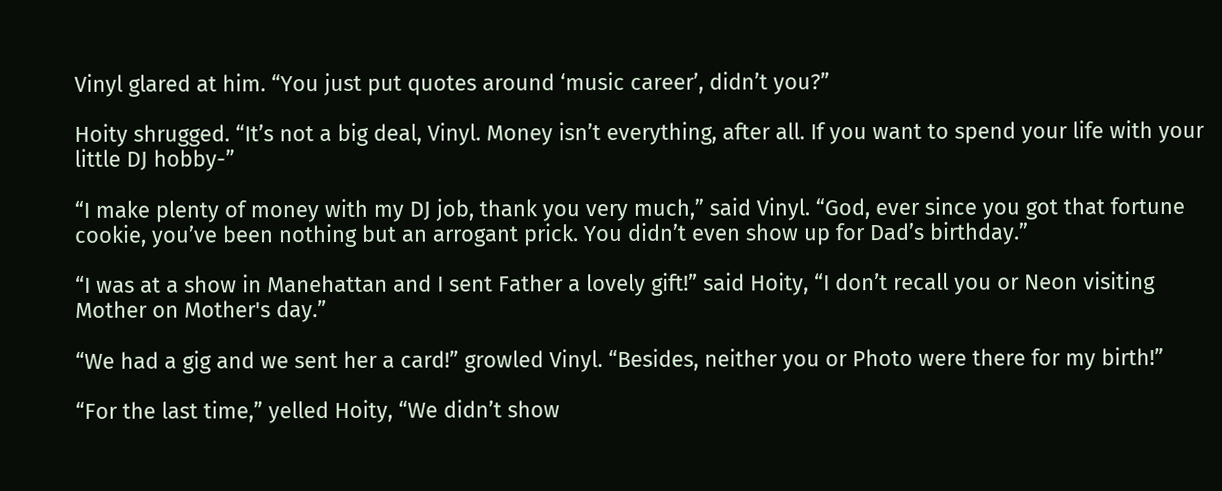Vinyl glared at him. “You just put quotes around ‘music career’, didn’t you?”

Hoity shrugged. “It’s not a big deal, Vinyl. Money isn’t everything, after all. If you want to spend your life with your little DJ hobby-”

“I make plenty of money with my DJ job, thank you very much,” said Vinyl. “God, ever since you got that fortune cookie, you’ve been nothing but an arrogant prick. You didn’t even show up for Dad’s birthday.”

“I was at a show in Manehattan and I sent Father a lovely gift!” said Hoity, “I don’t recall you or Neon visiting Mother on Mother's day.”

“We had a gig and we sent her a card!” growled Vinyl. “Besides, neither you or Photo were there for my birth!”

“For the last time,” yelled Hoity, “We didn’t show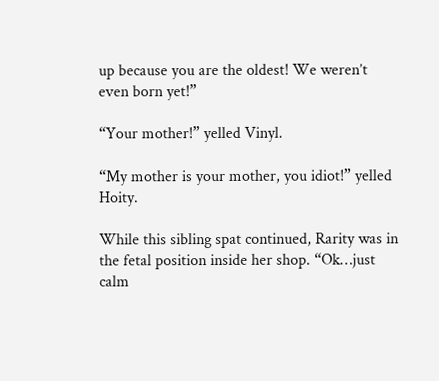up because you are the oldest! We weren’t even born yet!”

“Your mother!” yelled Vinyl.

“My mother is your mother, you idiot!” yelled Hoity.

While this sibling spat continued, Rarity was in the fetal position inside her shop. “Ok…just calm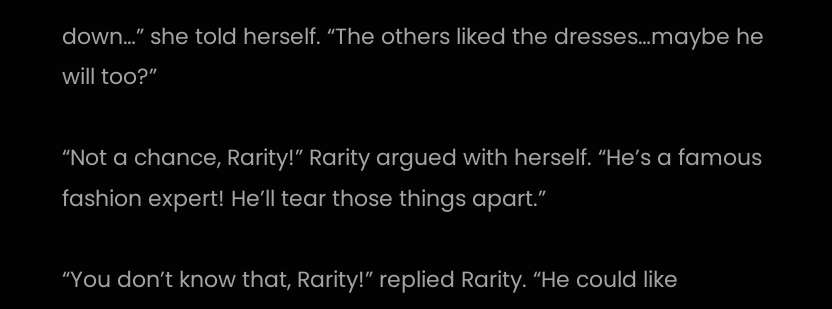down…” she told herself. “The others liked the dresses…maybe he will too?”

“Not a chance, Rarity!” Rarity argued with herself. “He’s a famous fashion expert! He’ll tear those things apart.”

“You don’t know that, Rarity!” replied Rarity. “He could like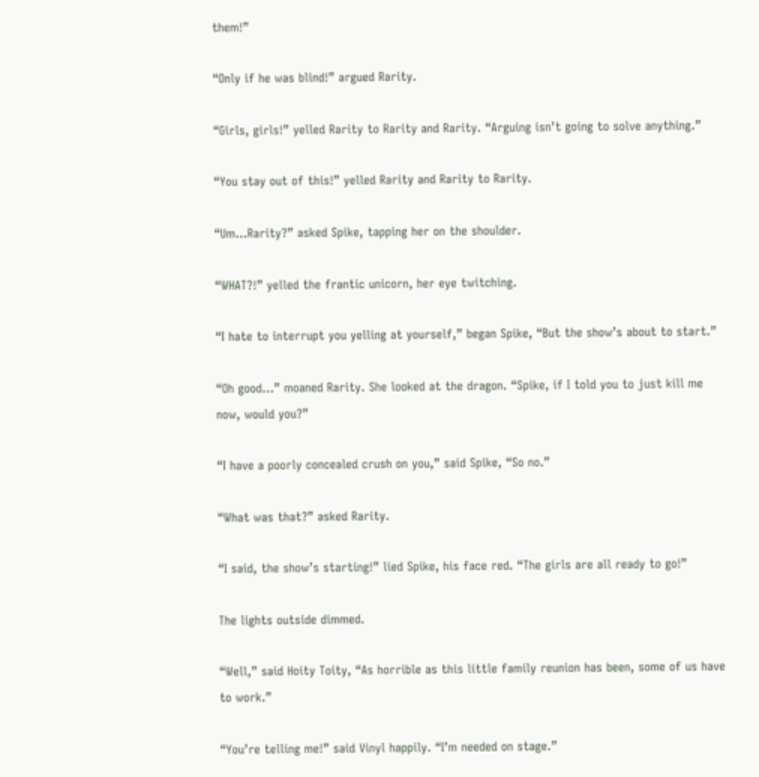them!”

“Only if he was blind!” argued Rarity.

“Girls, girls!” yelled Rarity to Rarity and Rarity. “Arguing isn’t going to solve anything.”

“You stay out of this!” yelled Rarity and Rarity to Rarity.

“Um…Rarity?” asked Spike, tapping her on the shoulder.

“WHAT?!” yelled the frantic unicorn, her eye twitching.

“I hate to interrupt you yelling at yourself,” began Spike, “But the show’s about to start.”

“Oh good…” moaned Rarity. She looked at the dragon. “Spike, if I told you to just kill me now, would you?”

“I have a poorly concealed crush on you,” said Spike, “So no.”

“What was that?” asked Rarity.

“I said, the show’s starting!” lied Spike, his face red. “The girls are all ready to go!”

The lights outside dimmed.

“Well,” said Hoity Toity, “As horrible as this little family reunion has been, some of us have to work.”

“You’re telling me!” said Vinyl happily. “I’m needed on stage.”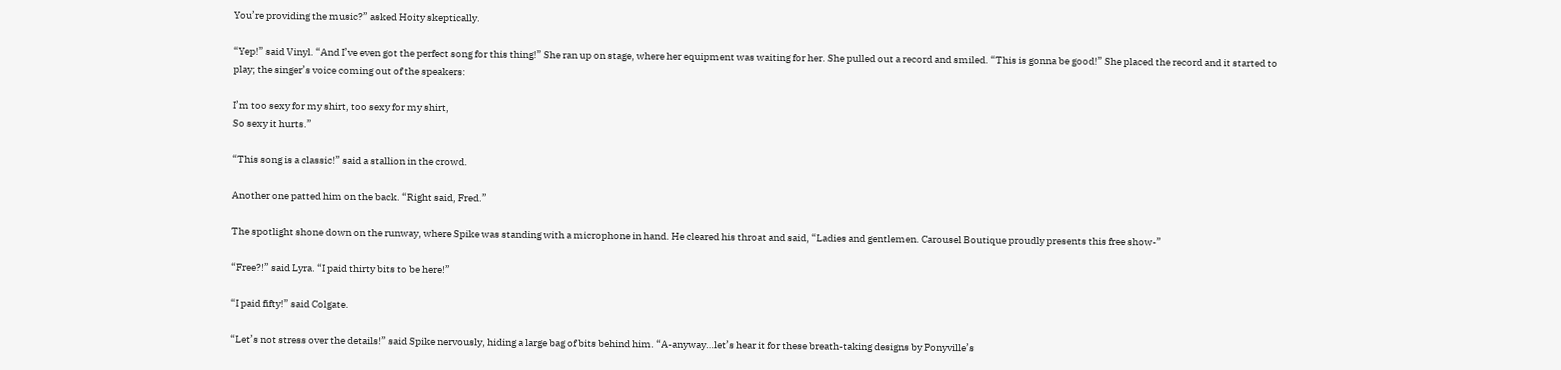You’re providing the music?” asked Hoity skeptically.

“Yep!” said Vinyl. “And I’ve even got the perfect song for this thing!” She ran up on stage, where her equipment was waiting for her. She pulled out a record and smiled. “This is gonna be good!” She placed the record and it started to play; the singer’s voice coming out of the speakers:

I’m too sexy for my shirt, too sexy for my shirt,
So sexy it hurts.”

“This song is a classic!” said a stallion in the crowd.

Another one patted him on the back. “Right said, Fred.”

The spotlight shone down on the runway, where Spike was standing with a microphone in hand. He cleared his throat and said, “Ladies and gentlemen. Carousel Boutique proudly presents this free show-”

“Free?!” said Lyra. “I paid thirty bits to be here!”

“I paid fifty!” said Colgate.

“Let’s not stress over the details!” said Spike nervously, hiding a large bag of bits behind him. “A-anyway…let’s hear it for these breath-taking designs by Ponyville’s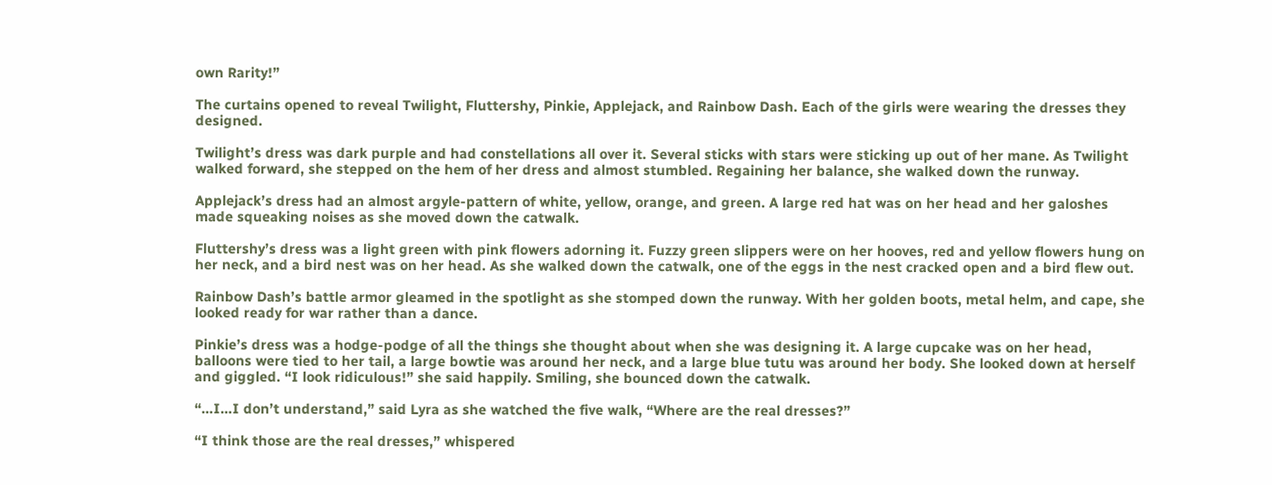own Rarity!”

The curtains opened to reveal Twilight, Fluttershy, Pinkie, Applejack, and Rainbow Dash. Each of the girls were wearing the dresses they designed.

Twilight’s dress was dark purple and had constellations all over it. Several sticks with stars were sticking up out of her mane. As Twilight walked forward, she stepped on the hem of her dress and almost stumbled. Regaining her balance, she walked down the runway.

Applejack’s dress had an almost argyle-pattern of white, yellow, orange, and green. A large red hat was on her head and her galoshes made squeaking noises as she moved down the catwalk.

Fluttershy’s dress was a light green with pink flowers adorning it. Fuzzy green slippers were on her hooves, red and yellow flowers hung on her neck, and a bird nest was on her head. As she walked down the catwalk, one of the eggs in the nest cracked open and a bird flew out.

Rainbow Dash’s battle armor gleamed in the spotlight as she stomped down the runway. With her golden boots, metal helm, and cape, she looked ready for war rather than a dance.

Pinkie’s dress was a hodge-podge of all the things she thought about when she was designing it. A large cupcake was on her head, balloons were tied to her tail, a large bowtie was around her neck, and a large blue tutu was around her body. She looked down at herself and giggled. “I look ridiculous!” she said happily. Smiling, she bounced down the catwalk.

“…I…I don’t understand,” said Lyra as she watched the five walk, “Where are the real dresses?”

“I think those are the real dresses,” whispered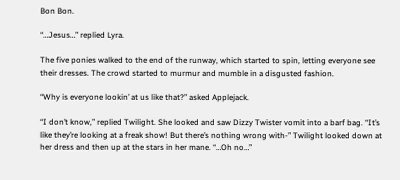Bon Bon.

“…Jesus…” replied Lyra.

The five ponies walked to the end of the runway, which started to spin, letting everyone see their dresses. The crowd started to murmur and mumble in a disgusted fashion.

“Why is everyone lookin’ at us like that?” asked Applejack.

“I don’t know,” replied Twilight. She looked and saw Dizzy Twister vomit into a barf bag. “It’s like they’re looking at a freak show! But there’s nothing wrong with-” Twilight looked down at her dress and then up at the stars in her mane. “…Oh no…”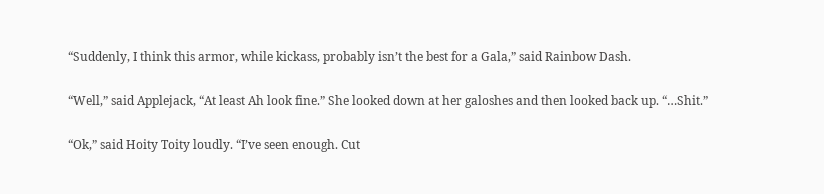“Suddenly, I think this armor, while kickass, probably isn’t the best for a Gala,” said Rainbow Dash.

“Well,” said Applejack, “At least Ah look fine.” She looked down at her galoshes and then looked back up. “…Shit.”

“Ok,” said Hoity Toity loudly. “I’ve seen enough. Cut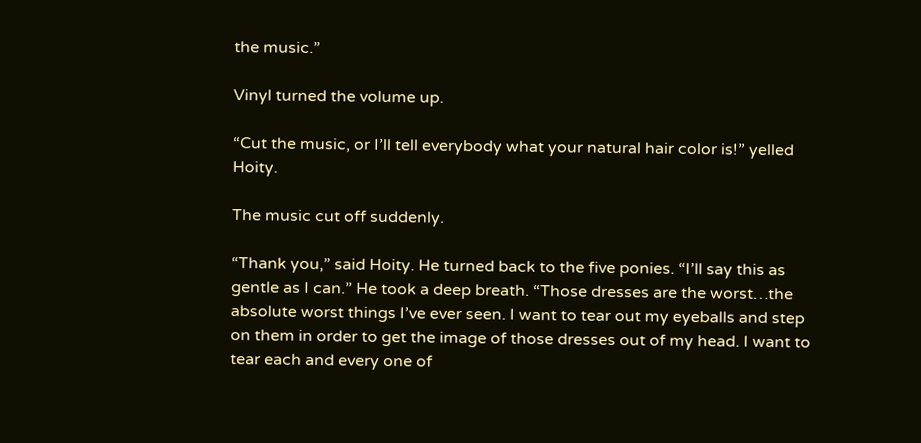the music.”

Vinyl turned the volume up.

“Cut the music, or I’ll tell everybody what your natural hair color is!” yelled Hoity.

The music cut off suddenly.

“Thank you,” said Hoity. He turned back to the five ponies. “I’ll say this as gentle as I can.” He took a deep breath. “Those dresses are the worst…the absolute worst things I’ve ever seen. I want to tear out my eyeballs and step on them in order to get the image of those dresses out of my head. I want to tear each and every one of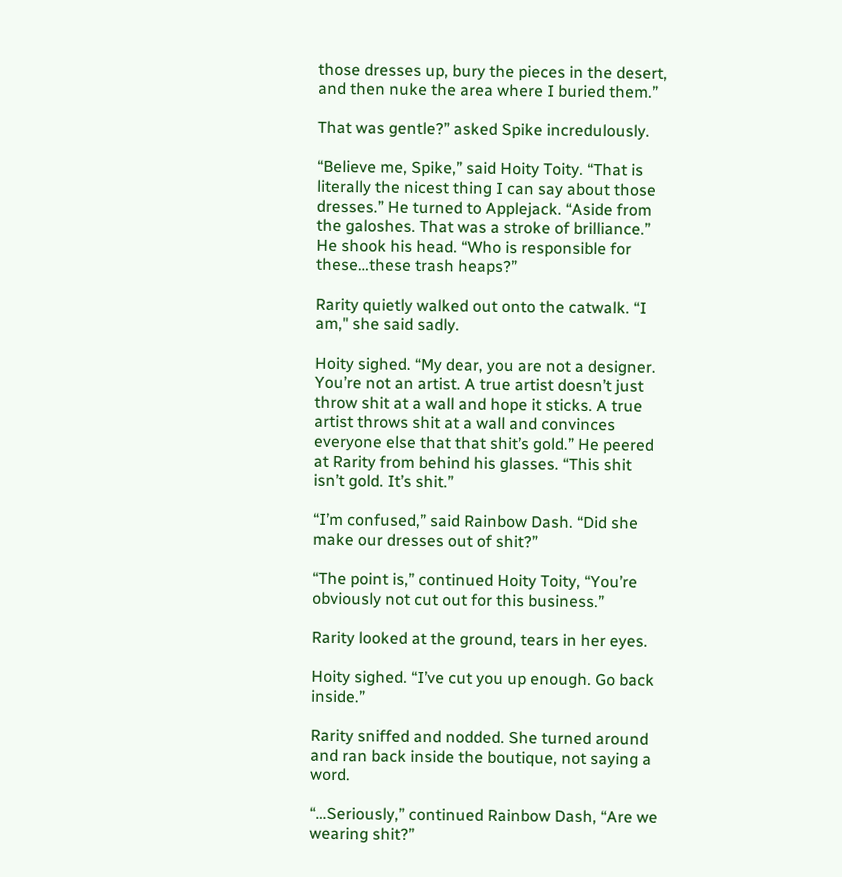those dresses up, bury the pieces in the desert, and then nuke the area where I buried them.”

That was gentle?” asked Spike incredulously.

“Believe me, Spike,” said Hoity Toity. “That is literally the nicest thing I can say about those dresses.” He turned to Applejack. “Aside from the galoshes. That was a stroke of brilliance.” He shook his head. “Who is responsible for these…these trash heaps?”

Rarity quietly walked out onto the catwalk. “I am," she said sadly.

Hoity sighed. “My dear, you are not a designer. You’re not an artist. A true artist doesn’t just throw shit at a wall and hope it sticks. A true artist throws shit at a wall and convinces everyone else that that shit’s gold.” He peered at Rarity from behind his glasses. “This shit isn’t gold. It’s shit.”

“I’m confused,” said Rainbow Dash. “Did she make our dresses out of shit?”

“The point is,” continued Hoity Toity, “You’re obviously not cut out for this business.”

Rarity looked at the ground, tears in her eyes.

Hoity sighed. “I’ve cut you up enough. Go back inside.”

Rarity sniffed and nodded. She turned around and ran back inside the boutique, not saying a word.

“…Seriously,” continued Rainbow Dash, “Are we wearing shit?”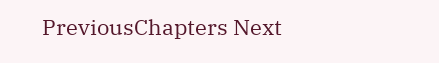PreviousChapters Next